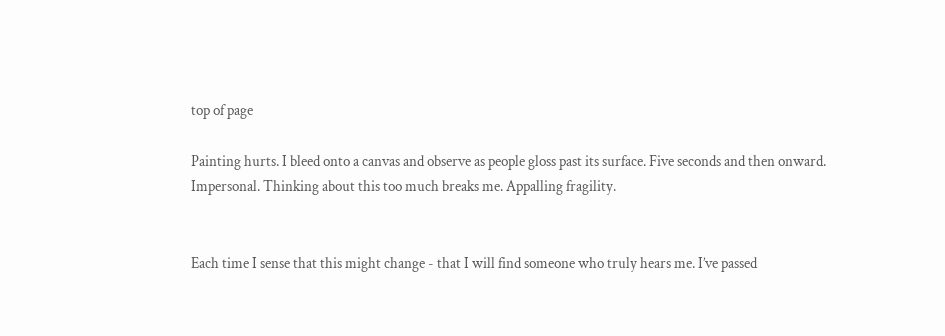top of page

Painting hurts. I bleed onto a canvas and observe as people gloss past its surface. Five seconds and then onward. Impersonal. Thinking about this too much breaks me. Appalling fragility.


Each time I sense that this might change - that I will find someone who truly hears me. I’ve passed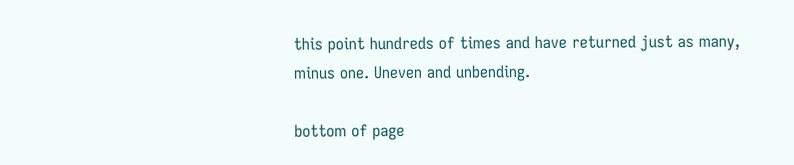this point hundreds of times and have returned just as many, minus one. Uneven and unbending.

bottom of page